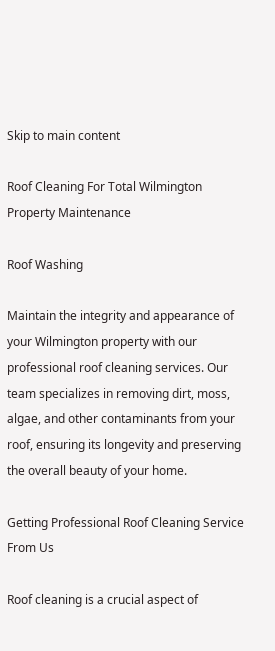Skip to main content

Roof Cleaning For Total Wilmington Property Maintenance

Roof Washing

Maintain the integrity and appearance of your Wilmington property with our professional roof cleaning services. Our team specializes in removing dirt, moss, algae, and other contaminants from your roof, ensuring its longevity and preserving the overall beauty of your home.

Getting Professional Roof Cleaning Service From Us

Roof cleaning is a crucial aspect of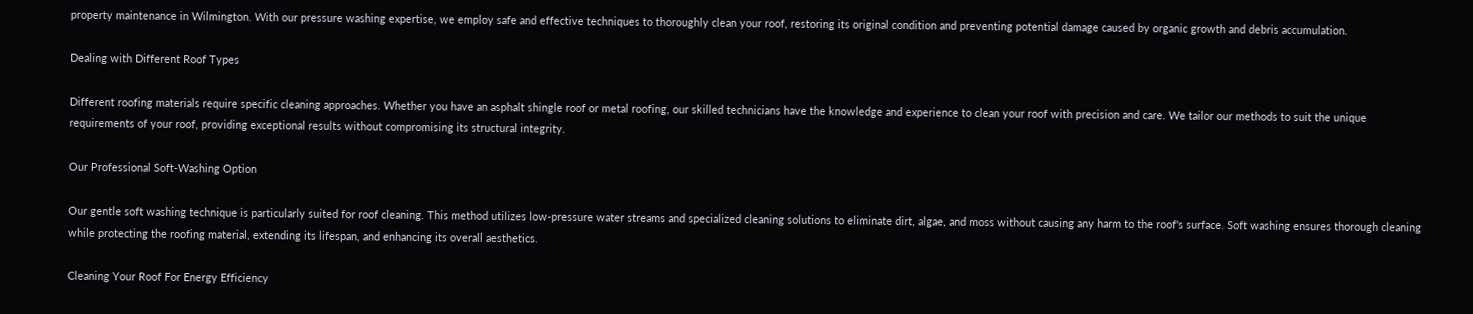property maintenance in Wilmington. With our pressure washing expertise, we employ safe and effective techniques to thoroughly clean your roof, restoring its original condition and preventing potential damage caused by organic growth and debris accumulation.

Dealing with Different Roof Types

Different roofing materials require specific cleaning approaches. Whether you have an asphalt shingle roof or metal roofing, our skilled technicians have the knowledge and experience to clean your roof with precision and care. We tailor our methods to suit the unique requirements of your roof, providing exceptional results without compromising its structural integrity.

Our Professional Soft-Washing Option

Our gentle soft washing technique is particularly suited for roof cleaning. This method utilizes low-pressure water streams and specialized cleaning solutions to eliminate dirt, algae, and moss without causing any harm to the roof's surface. Soft washing ensures thorough cleaning while protecting the roofing material, extending its lifespan, and enhancing its overall aesthetics.

Cleaning Your Roof For Energy Efficiency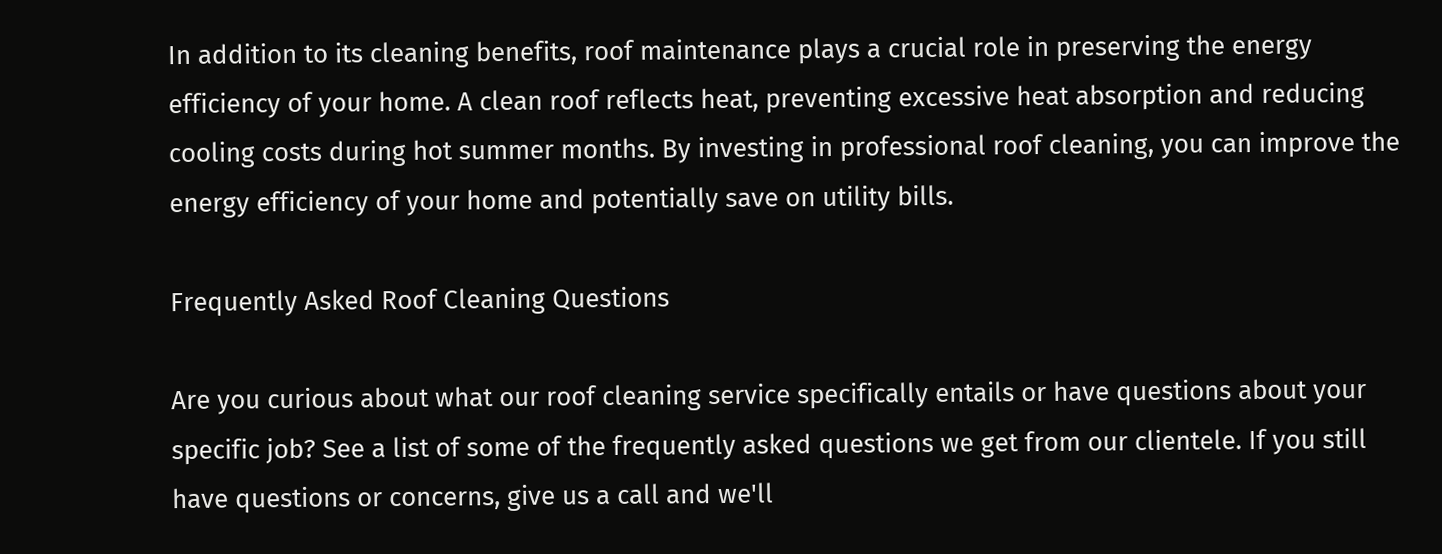In addition to its cleaning benefits, roof maintenance plays a crucial role in preserving the energy efficiency of your home. A clean roof reflects heat, preventing excessive heat absorption and reducing cooling costs during hot summer months. By investing in professional roof cleaning, you can improve the energy efficiency of your home and potentially save on utility bills.

Frequently Asked Roof Cleaning Questions

Are you curious about what our roof cleaning service specifically entails or have questions about your specific job? See a list of some of the frequently asked questions we get from our clientele. If you still have questions or concerns, give us a call and we'll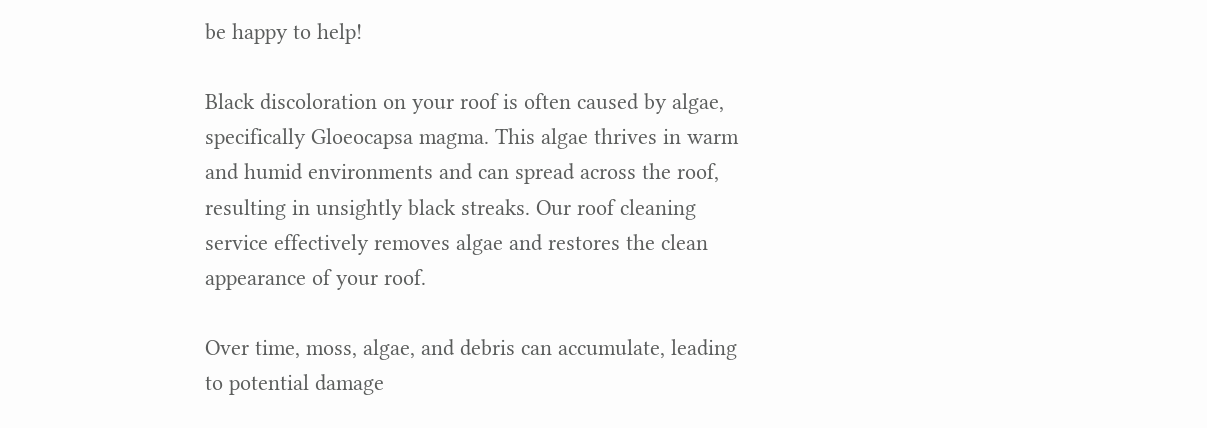be happy to help!

Black discoloration on your roof is often caused by algae, specifically Gloeocapsa magma. This algae thrives in warm and humid environments and can spread across the roof, resulting in unsightly black streaks. Our roof cleaning service effectively removes algae and restores the clean appearance of your roof.

Over time, moss, algae, and debris can accumulate, leading to potential damage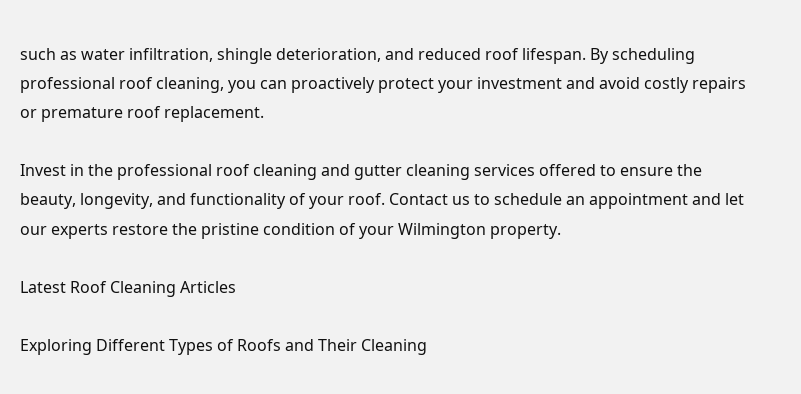such as water infiltration, shingle deterioration, and reduced roof lifespan. By scheduling professional roof cleaning, you can proactively protect your investment and avoid costly repairs or premature roof replacement.

Invest in the professional roof cleaning and gutter cleaning services offered to ensure the beauty, longevity, and functionality of your roof. Contact us to schedule an appointment and let our experts restore the pristine condition of your Wilmington property.

Latest Roof Cleaning Articles

Exploring Different Types of Roofs and Their Cleaning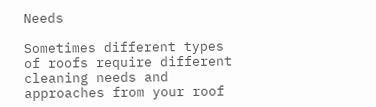Needs

Sometimes different types of roofs require different cleaning needs and approaches from your roof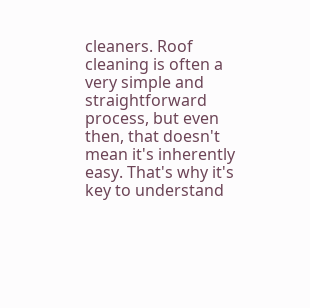cleaners. Roof cleaning is often a very simple and straightforward process, but even then, that doesn't mean it's inherently easy. That's why it's key to understand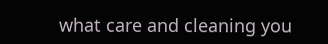what care and cleaning you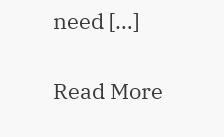need […]

Read More